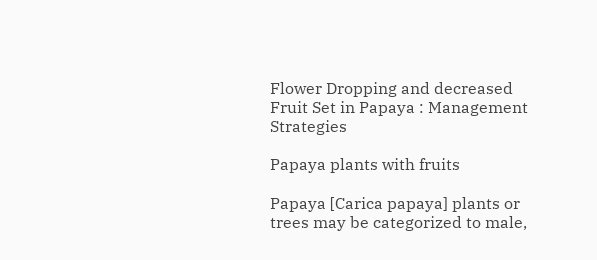Flower Dropping and decreased Fruit Set in Papaya : Management Strategies

Papaya plants with fruits

Papaya [Carica papaya] plants or trees may be categorized to male,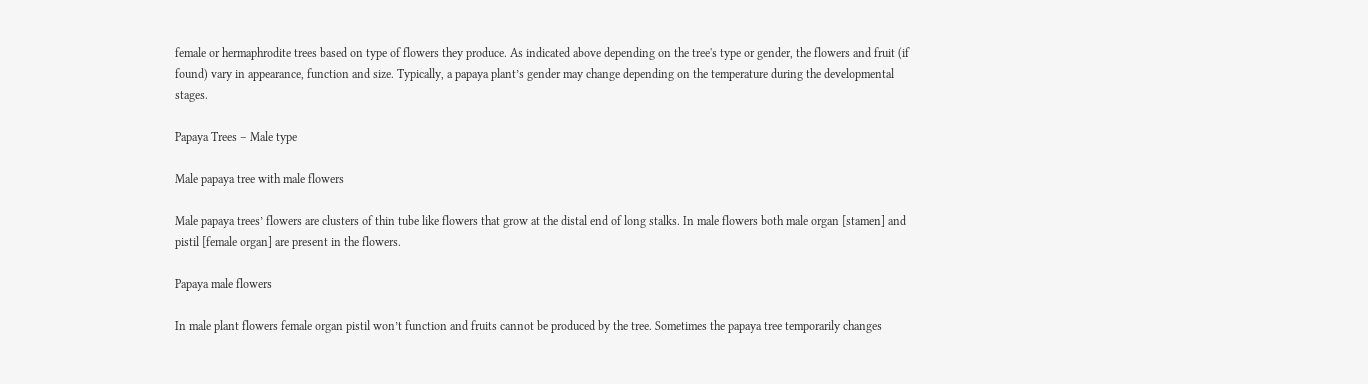female or hermaphrodite trees based on type of flowers they produce. As indicated above depending on the tree's type or gender, the flowers and fruit (if found) vary in appearance, function and size. Typically, a papaya plant’s gender may change depending on the temperature during the developmental stages.

Papaya Trees – Male type

Male papaya tree with male flowers

Male papaya trees’ flowers are clusters of thin tube like flowers that grow at the distal end of long stalks. In male flowers both male organ [stamen] and pistil [female organ] are present in the flowers.

Papaya male flowers

In male plant flowers female organ pistil won’t function and fruits cannot be produced by the tree. Sometimes the papaya tree temporarily changes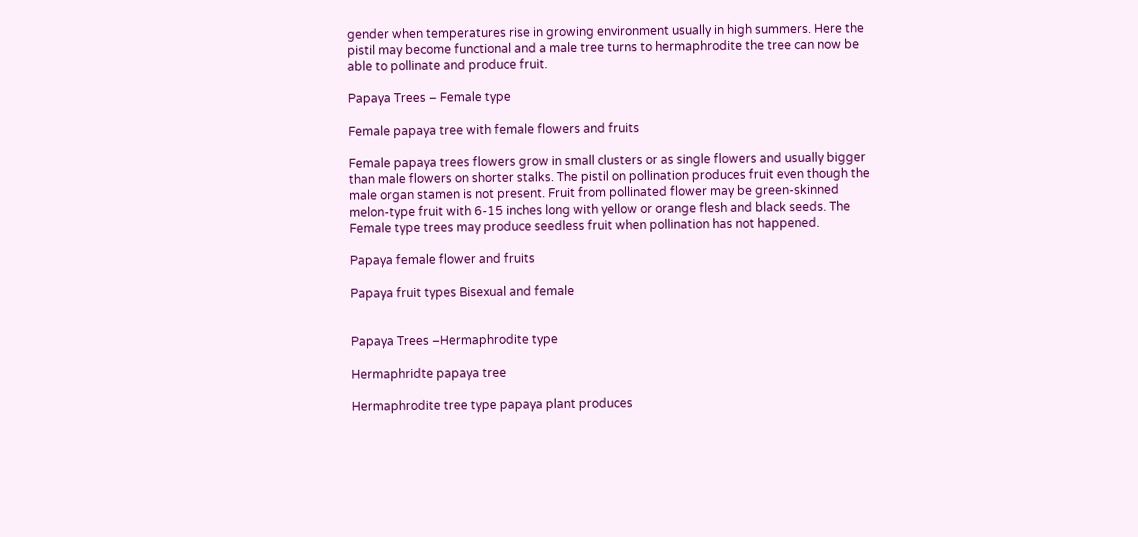gender when temperatures rise in growing environment usually in high summers. Here the pistil may become functional and a male tree turns to hermaphrodite the tree can now be able to pollinate and produce fruit.

Papaya Trees – Female type

Female papaya tree with female flowers and fruits

Female papaya trees flowers grow in small clusters or as single flowers and usually bigger than male flowers on shorter stalks. The pistil on pollination produces fruit even though the male organ stamen is not present. Fruit from pollinated flower may be green-skinned melon-type fruit with 6-15 inches long with yellow or orange flesh and black seeds. The Female type trees may produce seedless fruit when pollination has not happened.

Papaya female flower and fruits

Papaya fruit types Bisexual and female


Papaya Trees –Hermaphrodite type

Hermaphridte papaya tree

Hermaphrodite tree type papaya plant produces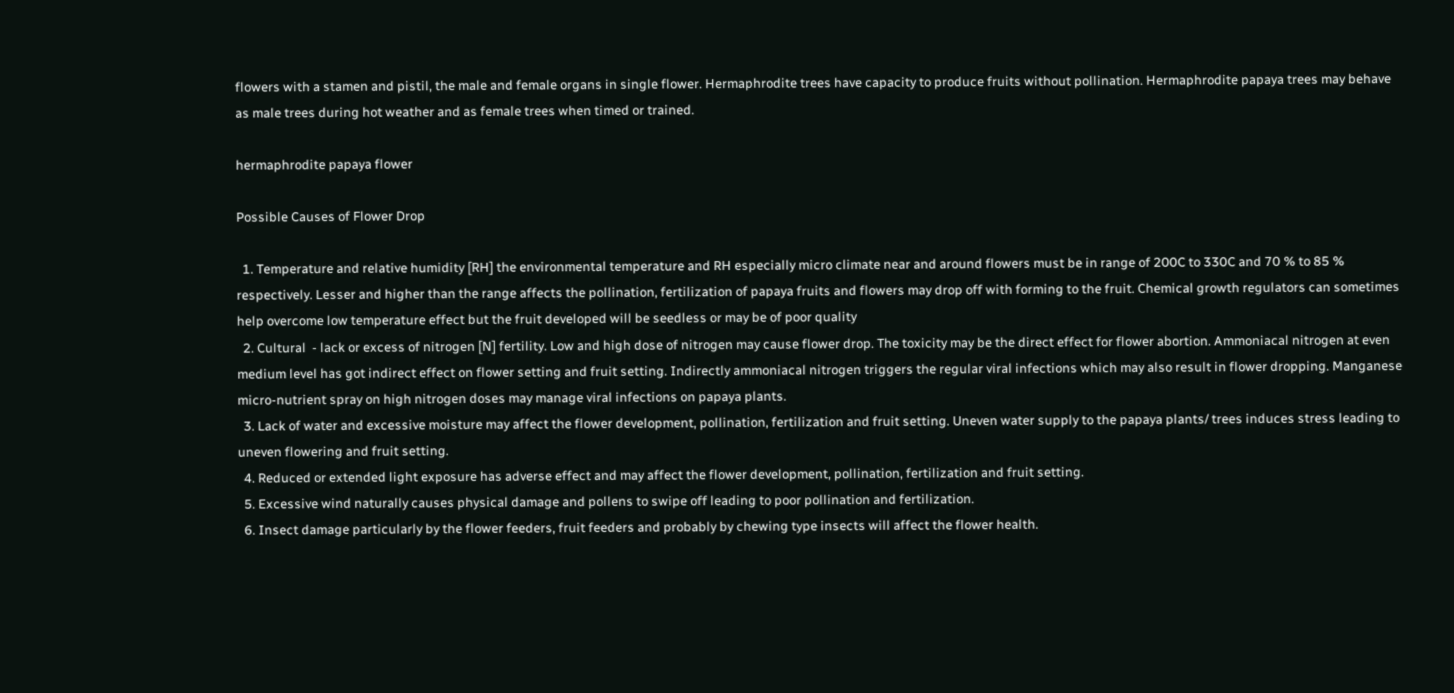flowers with a stamen and pistil, the male and female organs in single flower. Hermaphrodite trees have capacity to produce fruits without pollination. Hermaphrodite papaya trees may behave as male trees during hot weather and as female trees when timed or trained.

hermaphrodite papaya flower

Possible Causes of Flower Drop

  1. Temperature and relative humidity [RH] the environmental temperature and RH especially micro climate near and around flowers must be in range of 200C to 330C and 70 % to 85 % respectively. Lesser and higher than the range affects the pollination, fertilization of papaya fruits and flowers may drop off with forming to the fruit. Chemical growth regulators can sometimes help overcome low temperature effect but the fruit developed will be seedless or may be of poor quality
  2. Cultural  - lack or excess of nitrogen [N] fertility. Low and high dose of nitrogen may cause flower drop. The toxicity may be the direct effect for flower abortion. Ammoniacal nitrogen at even medium level has got indirect effect on flower setting and fruit setting. Indirectly ammoniacal nitrogen triggers the regular viral infections which may also result in flower dropping. Manganese micro-nutrient spray on high nitrogen doses may manage viral infections on papaya plants.
  3. Lack of water and excessive moisture may affect the flower development, pollination, fertilization and fruit setting. Uneven water supply to the papaya plants/ trees induces stress leading to uneven flowering and fruit setting.
  4. Reduced or extended light exposure has adverse effect and may affect the flower development, pollination, fertilization and fruit setting.
  5. Excessive wind naturally causes physical damage and pollens to swipe off leading to poor pollination and fertilization.
  6. Insect damage particularly by the flower feeders, fruit feeders and probably by chewing type insects will affect the flower health.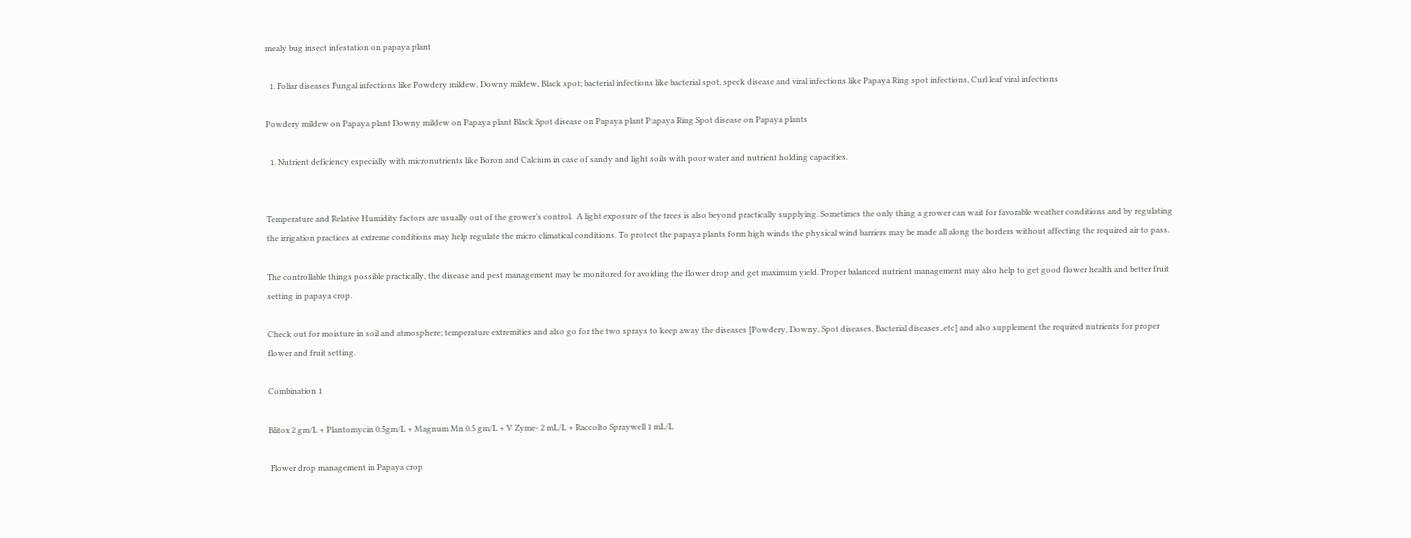mealy bug insect infestation on papaya plant

  1. Foliar diseases Fungal infections like Powdery mildew, Downy mildew, Black spot; bacterial infections like bacterial spot, speck disease and viral infections like Papaya Ring spot infections, Curl leaf viral infections

Powdery mildew on Papaya plant Downy mildew on Papaya plant Black Spot disease on Papaya plant P:apaya Ring Spot disease on Papaya plants

  1. Nutrient deficiency especially with micronutrients like Boron and Calcium in case of sandy and light soils with poor water and nutrient holding capacities.


Temperature and Relative Humidity factors are usually out of the grower’s control.  A light exposure of the trees is also beyond practically supplying. Sometimes the only thing a grower can wait for favorable weather conditions and by regulating the irrigation practices at extreme conditions may help regulate the micro climatical conditions. To protect the papaya plants form high winds the physical wind barriers may be made all along the borders without affecting the required air to pass.

The controllable things possible practically, the disease and pest management may be monitored for avoiding the flower drop and get maximum yield. Proper balanced nutrient management may also help to get good flower health and better fruit setting in papaya crop.

Check out for moisture in soil and atmosphere; temperature extremities and also go for the two sprays to keep away the diseases [Powdery, Downy, Spot diseases, Bacterial diseases..etc] and also supplement the required nutrients for proper flower and fruit setting.

Combination 1

Blitox 2 gm/L + Plantomycin 0.5gm/L + Magnum Mn 0.5 gm/L + V Zyme- 2 mL/L + Raccolto Spraywell 1 mL/L

 Flower drop management in Papaya crop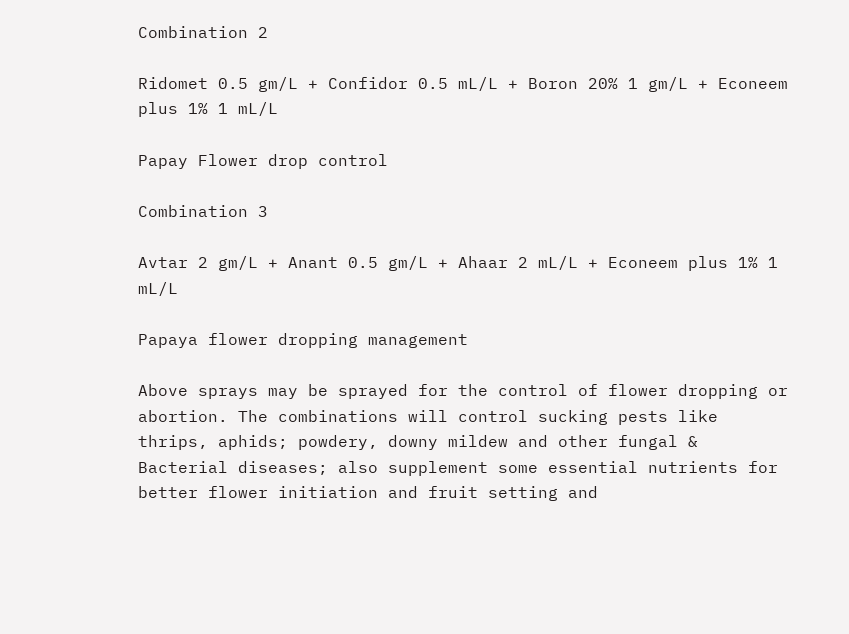Combination 2

Ridomet 0.5 gm/L + Confidor 0.5 mL/L + Boron 20% 1 gm/L + Econeem plus 1% 1 mL/L

Papay Flower drop control

Combination 3

Avtar 2 gm/L + Anant 0.5 gm/L + Ahaar 2 mL/L + Econeem plus 1% 1 mL/L

Papaya flower dropping management

Above sprays may be sprayed for the control of flower dropping or abortion. The combinations will control sucking pests like thrips, aphids; powdery, downy mildew and other fungal & Bacterial diseases; also supplement some essential nutrients for better flower initiation and fruit setting and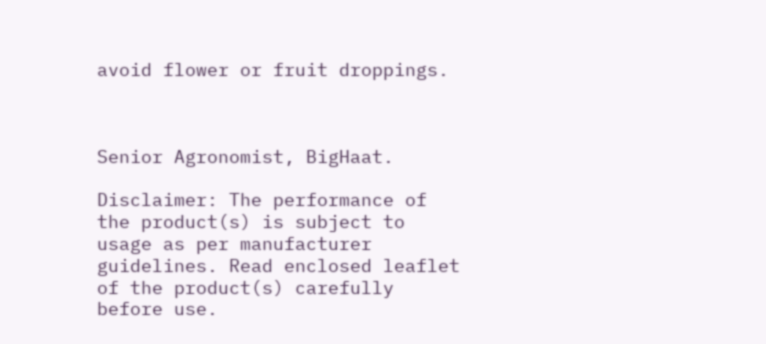avoid flower or fruit droppings.



Senior Agronomist, BigHaat.

Disclaimer: The performance of the product(s) is subject to usage as per manufacturer guidelines. Read enclosed leaflet of the product(s) carefully before use.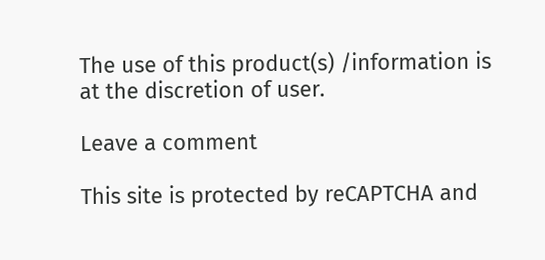The use of this product(s) /information is at the discretion of user.

Leave a comment

This site is protected by reCAPTCHA and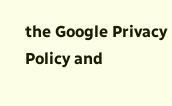the Google Privacy Policy and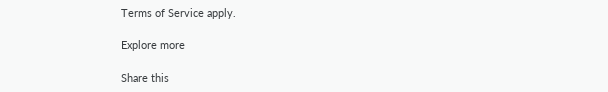Terms of Service apply.

Explore more

Share this